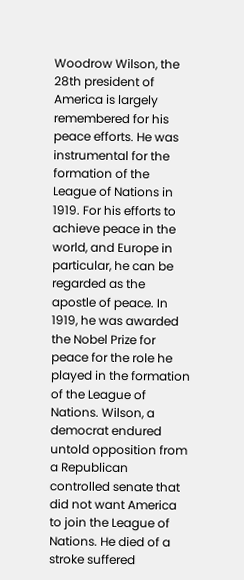Woodrow Wilson, the 28th president of America is largely remembered for his peace efforts. He was instrumental for the formation of the League of Nations in 1919. For his efforts to achieve peace in the world, and Europe in particular, he can be regarded as the apostle of peace. In 1919, he was awarded the Nobel Prize for peace for the role he played in the formation of the League of Nations. Wilson, a democrat endured untold opposition from a Republican controlled senate that did not want America to join the League of Nations. He died of a stroke suffered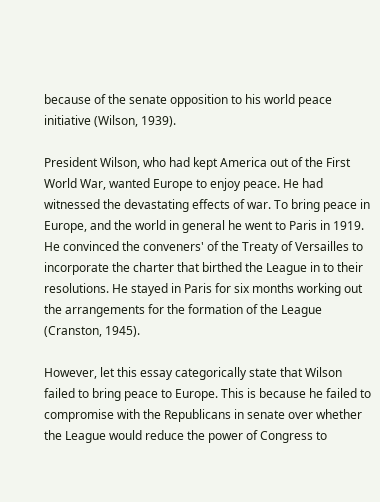because of the senate opposition to his world peace initiative (Wilson, 1939).

President Wilson, who had kept America out of the First World War, wanted Europe to enjoy peace. He had witnessed the devastating effects of war. To bring peace in Europe, and the world in general he went to Paris in 1919. He convinced the conveners' of the Treaty of Versailles to incorporate the charter that birthed the League in to their resolutions. He stayed in Paris for six months working out the arrangements for the formation of the League (Cranston, 1945).

However, let this essay categorically state that Wilson failed to bring peace to Europe. This is because he failed to compromise with the Republicans in senate over whether the League would reduce the power of Congress to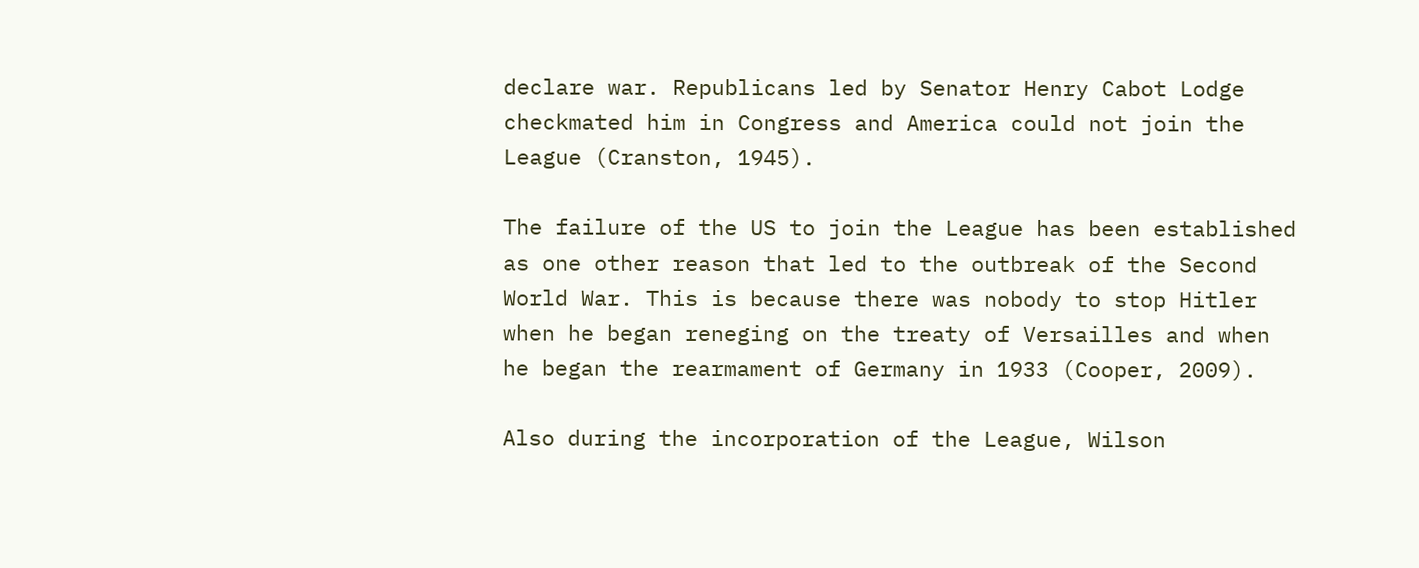declare war. Republicans led by Senator Henry Cabot Lodge checkmated him in Congress and America could not join the League (Cranston, 1945).

The failure of the US to join the League has been established as one other reason that led to the outbreak of the Second World War. This is because there was nobody to stop Hitler when he began reneging on the treaty of Versailles and when he began the rearmament of Germany in 1933 (Cooper, 2009).

Also during the incorporation of the League, Wilson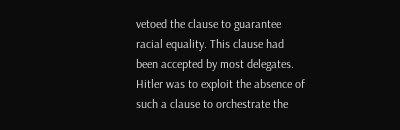vetoed the clause to guarantee racial equality. This clause had been accepted by most delegates. Hitler was to exploit the absence of such a clause to orchestrate the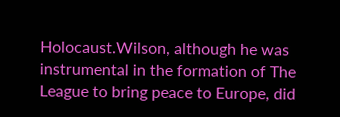Holocaust.Wilson, although he was instrumental in the formation of The League to bring peace to Europe, did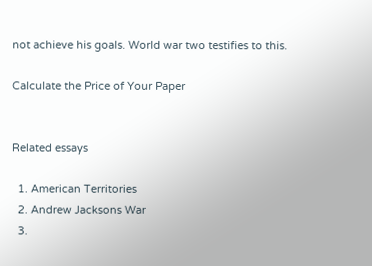not achieve his goals. World war two testifies to this.

Calculate the Price of Your Paper


Related essays

  1. American Territories
  2. Andrew Jacksons War
  3.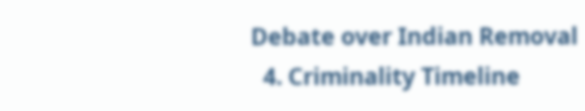Debate over Indian Removal
  4. Criminality Timeline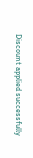Discount applied successfully